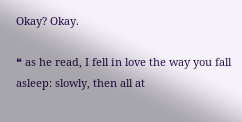Okay? Okay.

❝ as he read, I fell in love the way you fall asleep: slowly, then all at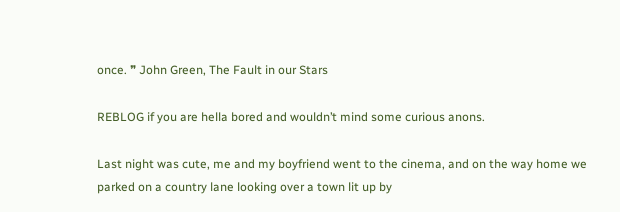once. ❞ John Green, The Fault in our Stars

REBLOG if you are hella bored and wouldn’t mind some curious anons.

Last night was cute, me and my boyfriend went to the cinema, and on the way home we parked on a country lane looking over a town lit up by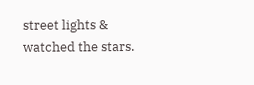street lights & watched the stars.